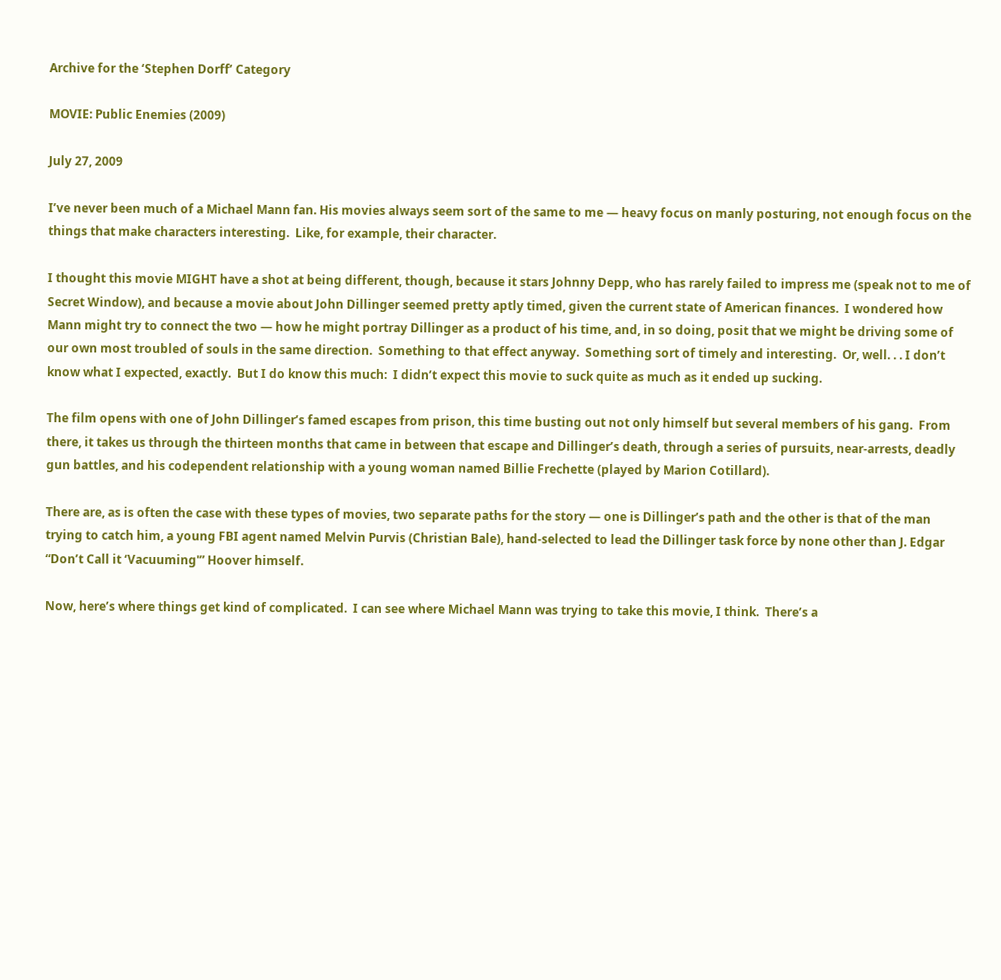Archive for the ‘Stephen Dorff’ Category

MOVIE: Public Enemies (2009)

July 27, 2009

I’ve never been much of a Michael Mann fan. His movies always seem sort of the same to me — heavy focus on manly posturing, not enough focus on the things that make characters interesting.  Like, for example, their character.

I thought this movie MIGHT have a shot at being different, though, because it stars Johnny Depp, who has rarely failed to impress me (speak not to me of Secret Window), and because a movie about John Dillinger seemed pretty aptly timed, given the current state of American finances.  I wondered how Mann might try to connect the two — how he might portray Dillinger as a product of his time, and, in so doing, posit that we might be driving some of our own most troubled of souls in the same direction.  Something to that effect anyway.  Something sort of timely and interesting.  Or, well. . . I don’t know what I expected, exactly.  But I do know this much:  I didn’t expect this movie to suck quite as much as it ended up sucking.

The film opens with one of John Dillinger’s famed escapes from prison, this time busting out not only himself but several members of his gang.  From there, it takes us through the thirteen months that came in between that escape and Dillinger’s death, through a series of pursuits, near-arrests, deadly gun battles, and his codependent relationship with a young woman named Billie Frechette (played by Marion Cotillard).

There are, as is often the case with these types of movies, two separate paths for the story — one is Dillinger’s path and the other is that of the man trying to catch him, a young FBI agent named Melvin Purvis (Christian Bale), hand-selected to lead the Dillinger task force by none other than J. Edgar “Don’t Call it ‘Vacuuming'” Hoover himself.

Now, here’s where things get kind of complicated.  I can see where Michael Mann was trying to take this movie, I think.  There’s a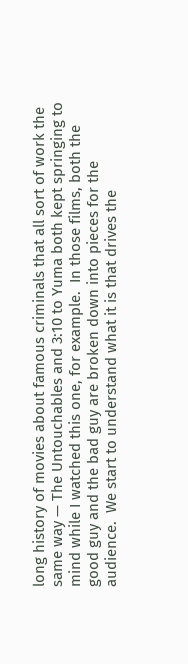long history of movies about famous criminals that all sort of work the same way — The Untouchables and 3:10 to Yuma both kept springing to mind while I watched this one, for example.  In those films, both the good guy and the bad guy are broken down into pieces for the audience.  We start to understand what it is that drives the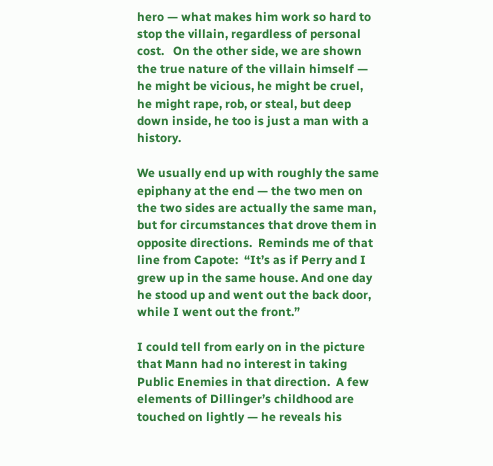hero — what makes him work so hard to stop the villain, regardless of personal cost.   On the other side, we are shown the true nature of the villain himself — he might be vicious, he might be cruel, he might rape, rob, or steal, but deep down inside, he too is just a man with a history.

We usually end up with roughly the same epiphany at the end — the two men on the two sides are actually the same man, but for circumstances that drove them in opposite directions.  Reminds me of that line from Capote:  “It’s as if Perry and I grew up in the same house. And one day he stood up and went out the back door, while I went out the front.”

I could tell from early on in the picture that Mann had no interest in taking Public Enemies in that direction.  A few elements of Dillinger’s childhood are touched on lightly — he reveals his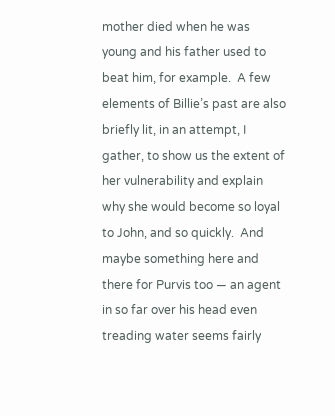mother died when he was young and his father used to beat him, for example.  A few elements of Billie’s past are also briefly lit, in an attempt, I gather, to show us the extent of her vulnerability and explain why she would become so loyal to John, and so quickly.  And maybe something here and there for Purvis too — an agent in so far over his head even treading water seems fairly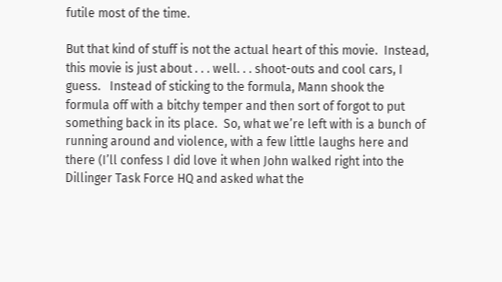futile most of the time.

But that kind of stuff is not the actual heart of this movie.  Instead, this movie is just about . . . well. . . shoot-outs and cool cars, I guess.   Instead of sticking to the formula, Mann shook the formula off with a bitchy temper and then sort of forgot to put something back in its place.  So, what we’re left with is a bunch of running around and violence, with a few little laughs here and there (I’ll confess I did love it when John walked right into the Dillinger Task Force HQ and asked what the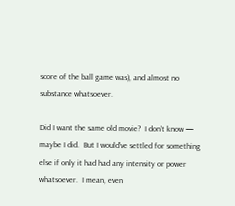score of the ball game was), and almost no substance whatsoever.

Did I want the same old movie?  I don’t know — maybe I did.  But I would’ve settled for something else if only it had had any intensity or power whatsoever.  I mean, even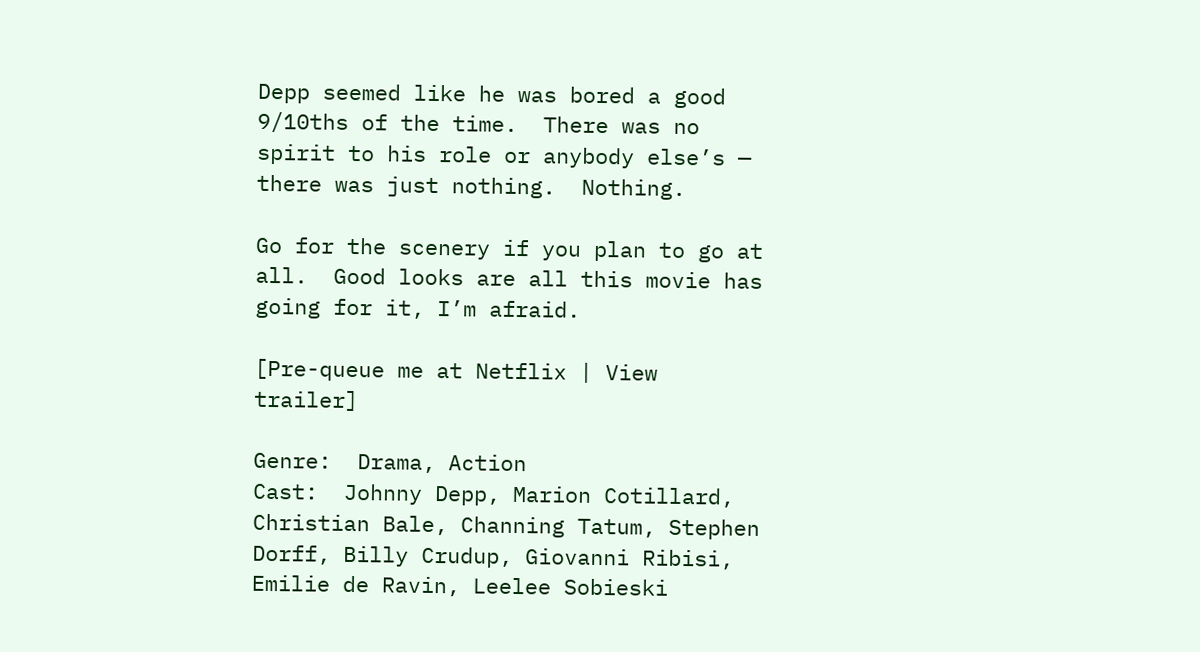Depp seemed like he was bored a good 9/10ths of the time.  There was no spirit to his role or anybody else’s — there was just nothing.  Nothing.

Go for the scenery if you plan to go at all.  Good looks are all this movie has going for it, I’m afraid.

[Pre-queue me at Netflix | View trailer]

Genre:  Drama, Action
Cast:  Johnny Depp, Marion Cotillard, Christian Bale, Channing Tatum, Stephen Dorff, Billy Crudup, Giovanni Ribisi, Emilie de Ravin, Leelee Sobieski